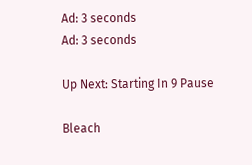Ad: 3 seconds
Ad: 3 seconds

Up Next: Starting In 9 Pause

Bleach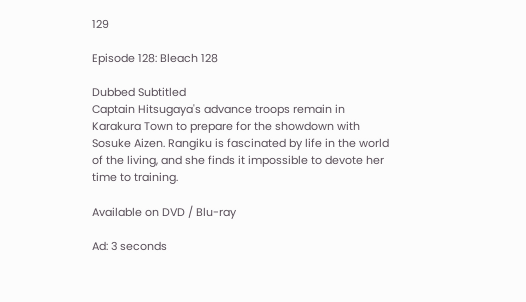129

Episode 128: Bleach 128

Dubbed Subtitled
Captain Hitsugaya's advance troops remain in Karakura Town to prepare for the showdown with Sosuke Aizen. Rangiku is fascinated by life in the world of the living, and she finds it impossible to devote her time to training.

Available on DVD / Blu-ray

Ad: 3 seconds